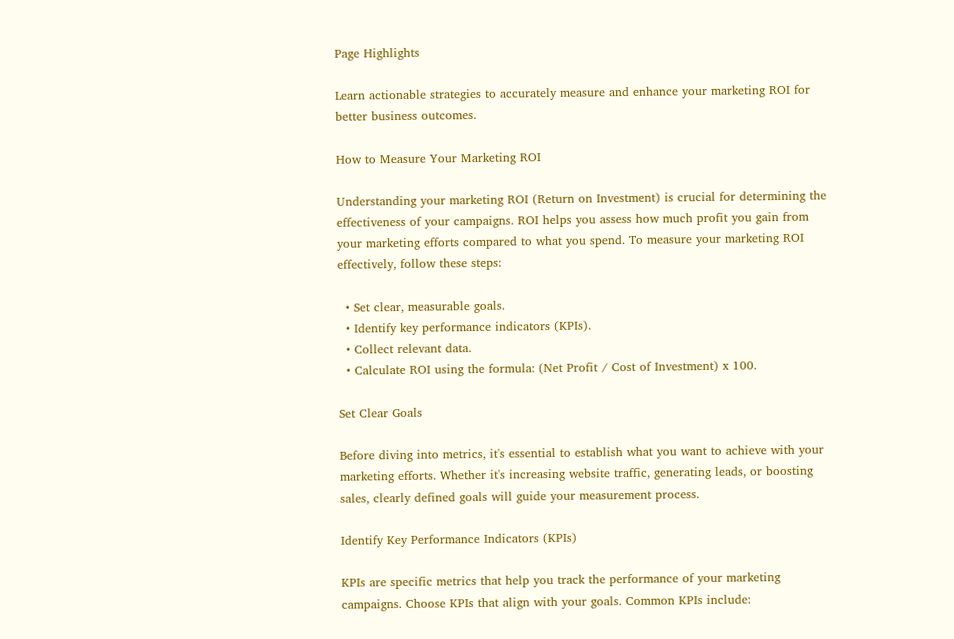Page Highlights

Learn actionable strategies to accurately measure and enhance your marketing ROI for better business outcomes.

How to Measure Your Marketing ROI

Understanding your marketing ROI (Return on Investment) is crucial for determining the effectiveness of your campaigns. ROI helps you assess how much profit you gain from your marketing efforts compared to what you spend. To measure your marketing ROI effectively, follow these steps:

  • Set clear, measurable goals.
  • Identify key performance indicators (KPIs).
  • Collect relevant data.
  • Calculate ROI using the formula: (Net Profit / Cost of Investment) x 100.

Set Clear Goals

Before diving into metrics, it's essential to establish what you want to achieve with your marketing efforts. Whether it's increasing website traffic, generating leads, or boosting sales, clearly defined goals will guide your measurement process.

Identify Key Performance Indicators (KPIs)

KPIs are specific metrics that help you track the performance of your marketing campaigns. Choose KPIs that align with your goals. Common KPIs include: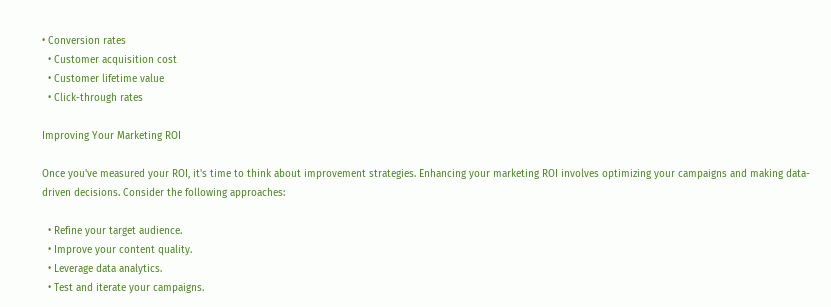• Conversion rates
  • Customer acquisition cost
  • Customer lifetime value
  • Click-through rates

Improving Your Marketing ROI

Once you've measured your ROI, it's time to think about improvement strategies. Enhancing your marketing ROI involves optimizing your campaigns and making data-driven decisions. Consider the following approaches:

  • Refine your target audience.
  • Improve your content quality.
  • Leverage data analytics.
  • Test and iterate your campaigns.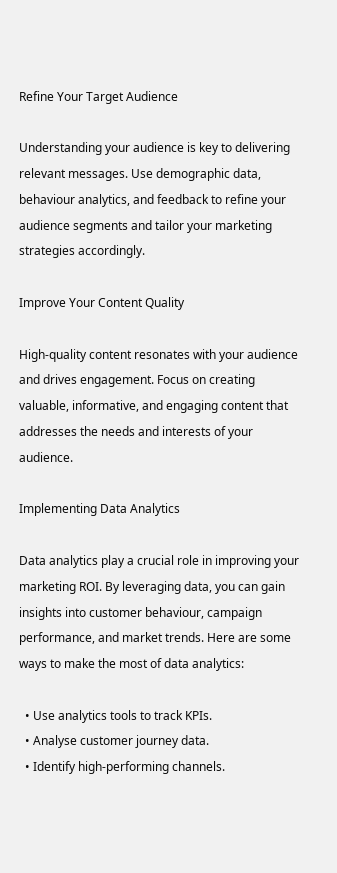Refine Your Target Audience

Understanding your audience is key to delivering relevant messages. Use demographic data, behaviour analytics, and feedback to refine your audience segments and tailor your marketing strategies accordingly.

Improve Your Content Quality

High-quality content resonates with your audience and drives engagement. Focus on creating valuable, informative, and engaging content that addresses the needs and interests of your audience.

Implementing Data Analytics

Data analytics play a crucial role in improving your marketing ROI. By leveraging data, you can gain insights into customer behaviour, campaign performance, and market trends. Here are some ways to make the most of data analytics:

  • Use analytics tools to track KPIs.
  • Analyse customer journey data.
  • Identify high-performing channels.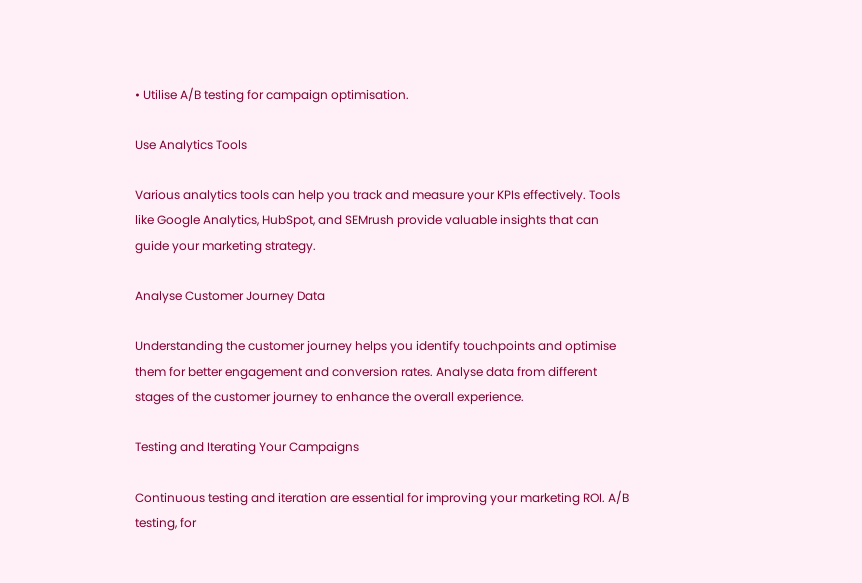• Utilise A/B testing for campaign optimisation.

Use Analytics Tools

Various analytics tools can help you track and measure your KPIs effectively. Tools like Google Analytics, HubSpot, and SEMrush provide valuable insights that can guide your marketing strategy.

Analyse Customer Journey Data

Understanding the customer journey helps you identify touchpoints and optimise them for better engagement and conversion rates. Analyse data from different stages of the customer journey to enhance the overall experience.

Testing and Iterating Your Campaigns

Continuous testing and iteration are essential for improving your marketing ROI. A/B testing, for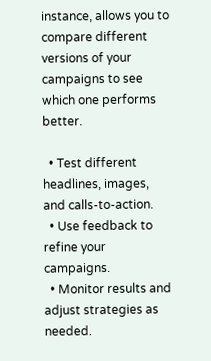instance, allows you to compare different versions of your campaigns to see which one performs better.

  • Test different headlines, images, and calls-to-action.
  • Use feedback to refine your campaigns.
  • Monitor results and adjust strategies as needed.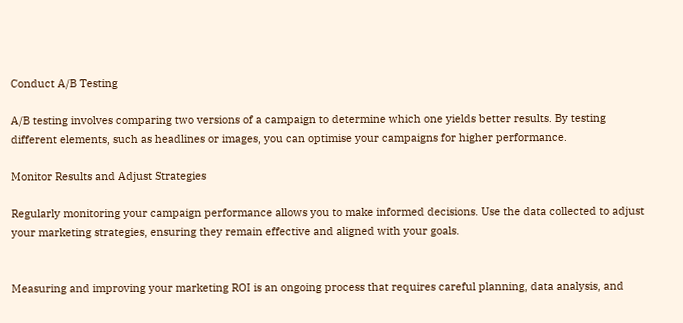Conduct A/B Testing

A/B testing involves comparing two versions of a campaign to determine which one yields better results. By testing different elements, such as headlines or images, you can optimise your campaigns for higher performance.

Monitor Results and Adjust Strategies

Regularly monitoring your campaign performance allows you to make informed decisions. Use the data collected to adjust your marketing strategies, ensuring they remain effective and aligned with your goals.


Measuring and improving your marketing ROI is an ongoing process that requires careful planning, data analysis, and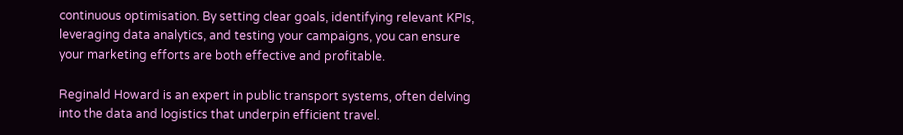continuous optimisation. By setting clear goals, identifying relevant KPIs, leveraging data analytics, and testing your campaigns, you can ensure your marketing efforts are both effective and profitable.

Reginald Howard is an expert in public transport systems, often delving into the data and logistics that underpin efficient travel.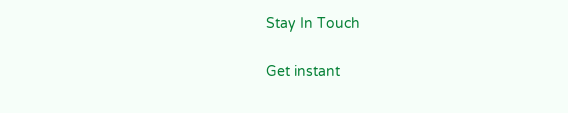Stay In Touch

Get instant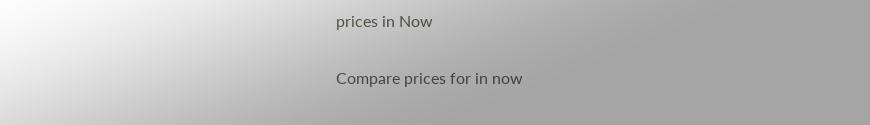prices in Now

Compare prices for in now